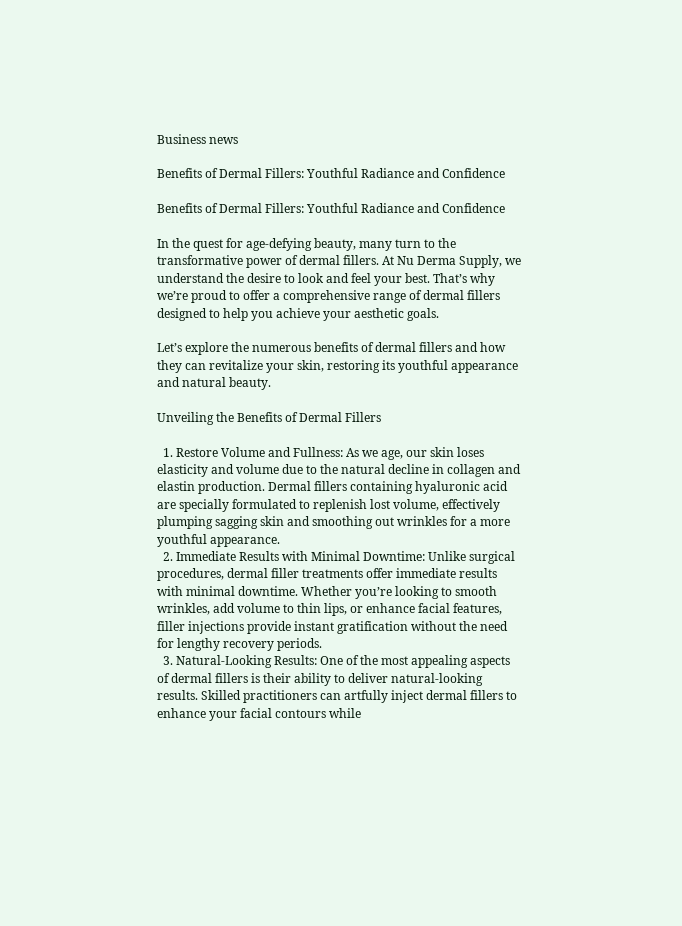Business news

Benefits of Dermal Fillers: Youthful Radiance and Confidence

Benefits of Dermal Fillers: Youthful Radiance and Confidence

In the quest for age-defying beauty, many turn to the transformative power of dermal fillers. At Nu Derma Supply, we understand the desire to look and feel your best. That’s why we’re proud to offer a comprehensive range of dermal fillers designed to help you achieve your aesthetic goals.

Let’s explore the numerous benefits of dermal fillers and how they can revitalize your skin, restoring its youthful appearance and natural beauty.

Unveiling the Benefits of Dermal Fillers

  1. Restore Volume and Fullness: As we age, our skin loses elasticity and volume due to the natural decline in collagen and elastin production. Dermal fillers containing hyaluronic acid are specially formulated to replenish lost volume, effectively plumping sagging skin and smoothing out wrinkles for a more youthful appearance.
  2. Immediate Results with Minimal Downtime: Unlike surgical procedures, dermal filler treatments offer immediate results with minimal downtime. Whether you’re looking to smooth wrinkles, add volume to thin lips, or enhance facial features, filler injections provide instant gratification without the need for lengthy recovery periods.
  3. Natural-Looking Results: One of the most appealing aspects of dermal fillers is their ability to deliver natural-looking results. Skilled practitioners can artfully inject dermal fillers to enhance your facial contours while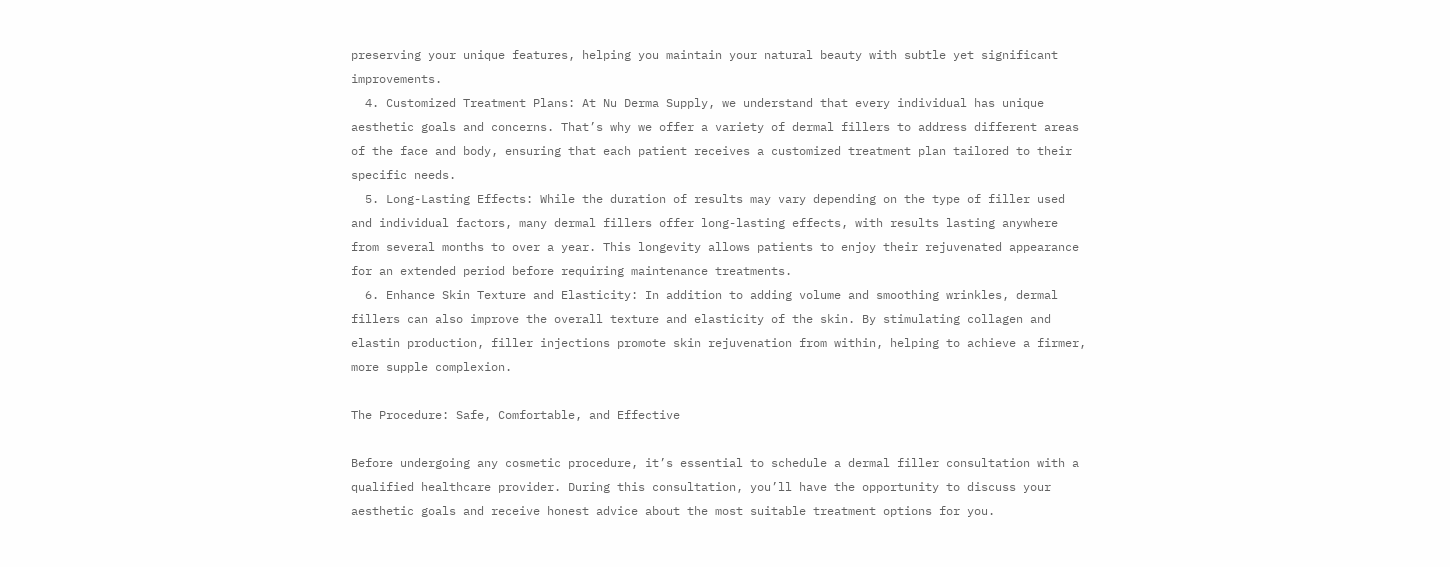preserving your unique features, helping you maintain your natural beauty with subtle yet significant improvements.
  4. Customized Treatment Plans: At Nu Derma Supply, we understand that every individual has unique aesthetic goals and concerns. That’s why we offer a variety of dermal fillers to address different areas of the face and body, ensuring that each patient receives a customized treatment plan tailored to their specific needs.
  5. Long-Lasting Effects: While the duration of results may vary depending on the type of filler used and individual factors, many dermal fillers offer long-lasting effects, with results lasting anywhere from several months to over a year. This longevity allows patients to enjoy their rejuvenated appearance for an extended period before requiring maintenance treatments.
  6. Enhance Skin Texture and Elasticity: In addition to adding volume and smoothing wrinkles, dermal fillers can also improve the overall texture and elasticity of the skin. By stimulating collagen and elastin production, filler injections promote skin rejuvenation from within, helping to achieve a firmer, more supple complexion.

The Procedure: Safe, Comfortable, and Effective

Before undergoing any cosmetic procedure, it’s essential to schedule a dermal filler consultation with a qualified healthcare provider. During this consultation, you’ll have the opportunity to discuss your aesthetic goals and receive honest advice about the most suitable treatment options for you.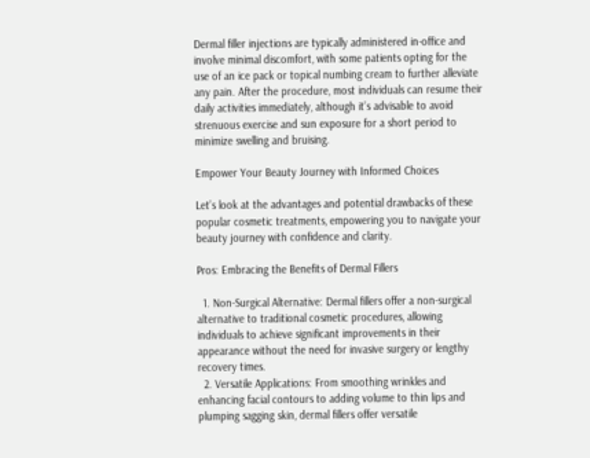Dermal filler injections are typically administered in-office and involve minimal discomfort, with some patients opting for the use of an ice pack or topical numbing cream to further alleviate any pain. After the procedure, most individuals can resume their daily activities immediately, although it’s advisable to avoid strenuous exercise and sun exposure for a short period to minimize swelling and bruising.

Empower Your Beauty Journey with Informed Choices

Let’s look at the advantages and potential drawbacks of these popular cosmetic treatments, empowering you to navigate your beauty journey with confidence and clarity.

Pros: Embracing the Benefits of Dermal Fillers

  1. Non-Surgical Alternative: Dermal fillers offer a non-surgical alternative to traditional cosmetic procedures, allowing individuals to achieve significant improvements in their appearance without the need for invasive surgery or lengthy recovery times.
  2. Versatile Applications: From smoothing wrinkles and enhancing facial contours to adding volume to thin lips and plumping sagging skin, dermal fillers offer versatile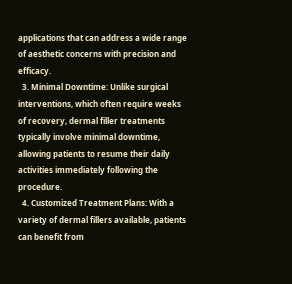applications that can address a wide range of aesthetic concerns with precision and efficacy.
  3. Minimal Downtime: Unlike surgical interventions, which often require weeks of recovery, dermal filler treatments typically involve minimal downtime, allowing patients to resume their daily activities immediately following the procedure.
  4. Customized Treatment Plans: With a variety of dermal fillers available, patients can benefit from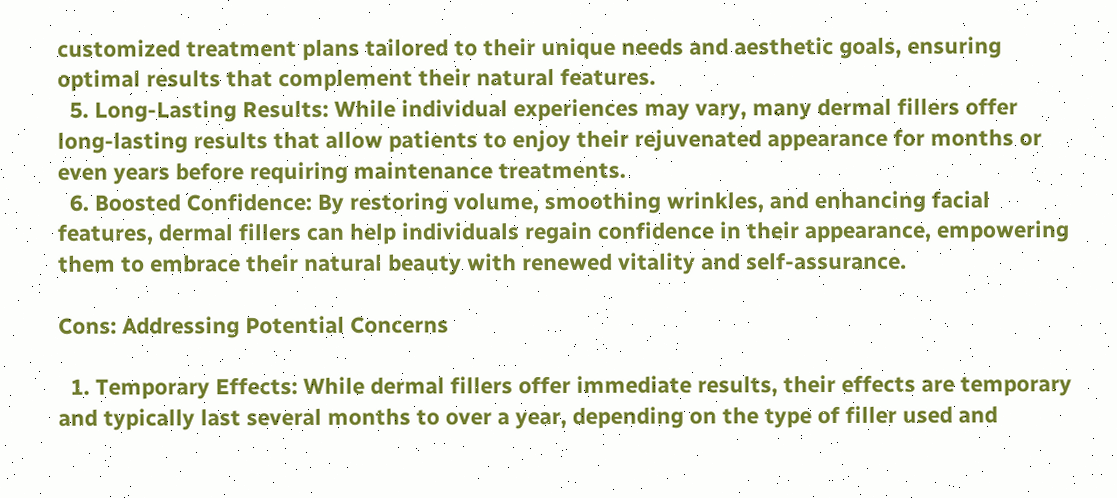customized treatment plans tailored to their unique needs and aesthetic goals, ensuring optimal results that complement their natural features.
  5. Long-Lasting Results: While individual experiences may vary, many dermal fillers offer long-lasting results that allow patients to enjoy their rejuvenated appearance for months or even years before requiring maintenance treatments.
  6. Boosted Confidence: By restoring volume, smoothing wrinkles, and enhancing facial features, dermal fillers can help individuals regain confidence in their appearance, empowering them to embrace their natural beauty with renewed vitality and self-assurance.

Cons: Addressing Potential Concerns

  1. Temporary Effects: While dermal fillers offer immediate results, their effects are temporary and typically last several months to over a year, depending on the type of filler used and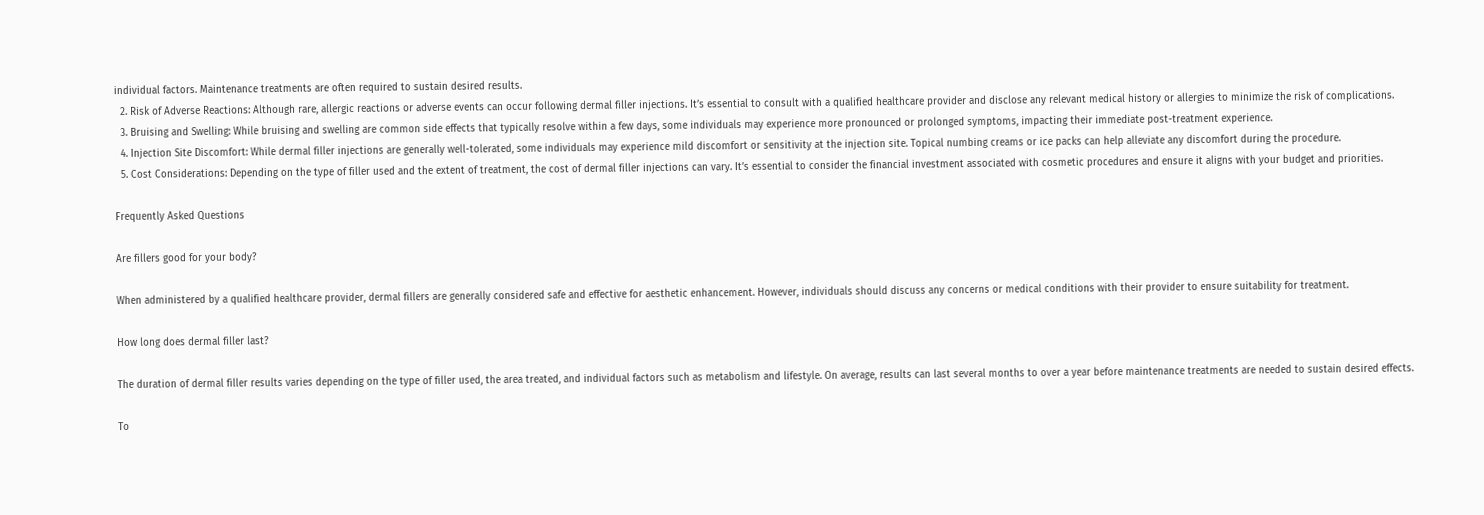individual factors. Maintenance treatments are often required to sustain desired results.
  2. Risk of Adverse Reactions: Although rare, allergic reactions or adverse events can occur following dermal filler injections. It’s essential to consult with a qualified healthcare provider and disclose any relevant medical history or allergies to minimize the risk of complications.
  3. Bruising and Swelling: While bruising and swelling are common side effects that typically resolve within a few days, some individuals may experience more pronounced or prolonged symptoms, impacting their immediate post-treatment experience.
  4. Injection Site Discomfort: While dermal filler injections are generally well-tolerated, some individuals may experience mild discomfort or sensitivity at the injection site. Topical numbing creams or ice packs can help alleviate any discomfort during the procedure.
  5. Cost Considerations: Depending on the type of filler used and the extent of treatment, the cost of dermal filler injections can vary. It’s essential to consider the financial investment associated with cosmetic procedures and ensure it aligns with your budget and priorities.

Frequently Asked Questions

Are fillers good for your body?

When administered by a qualified healthcare provider, dermal fillers are generally considered safe and effective for aesthetic enhancement. However, individuals should discuss any concerns or medical conditions with their provider to ensure suitability for treatment.

How long does dermal filler last?

The duration of dermal filler results varies depending on the type of filler used, the area treated, and individual factors such as metabolism and lifestyle. On average, results can last several months to over a year before maintenance treatments are needed to sustain desired effects.

To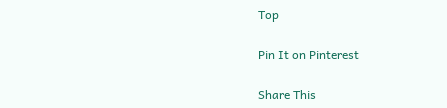Top

Pin It on Pinterest

Share This